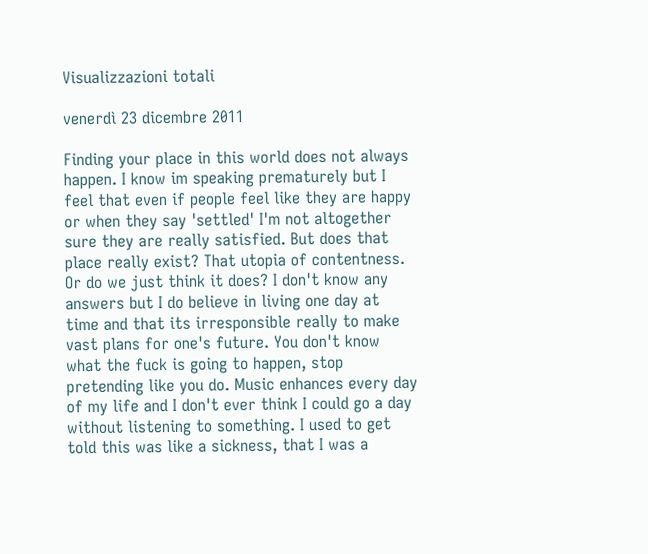Visualizzazioni totali

venerdì 23 dicembre 2011

Finding your place in this world does not always happen. I know im speaking prematurely but I feel that even if people feel like they are happy or when they say 'settled' I'm not altogether sure they are really satisfied. But does that place really exist? That utopia of contentness. Or do we just think it does? I don't know any answers but I do believe in living one day at time and that its irresponsible really to make vast plans for one's future. You don't know what the fuck is going to happen, stop pretending like you do. Music enhances every day of my life and I don't ever think I could go a day without listening to something. I used to get told this was like a sickness, that I was a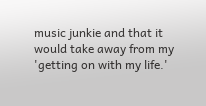music junkie and that it would take away from my 'getting on with my life.'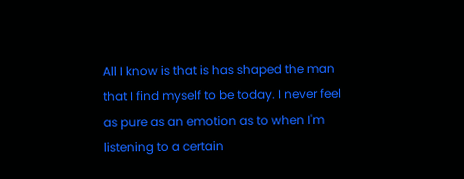All I know is that is has shaped the man that I find myself to be today. I never feel as pure as an emotion as to when I'm listening to a certain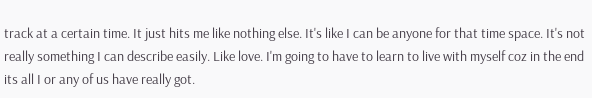track at a certain time. It just hits me like nothing else. It's like I can be anyone for that time space. It's not really something I can describe easily. Like love. I'm going to have to learn to live with myself coz in the end its all I or any of us have really got.